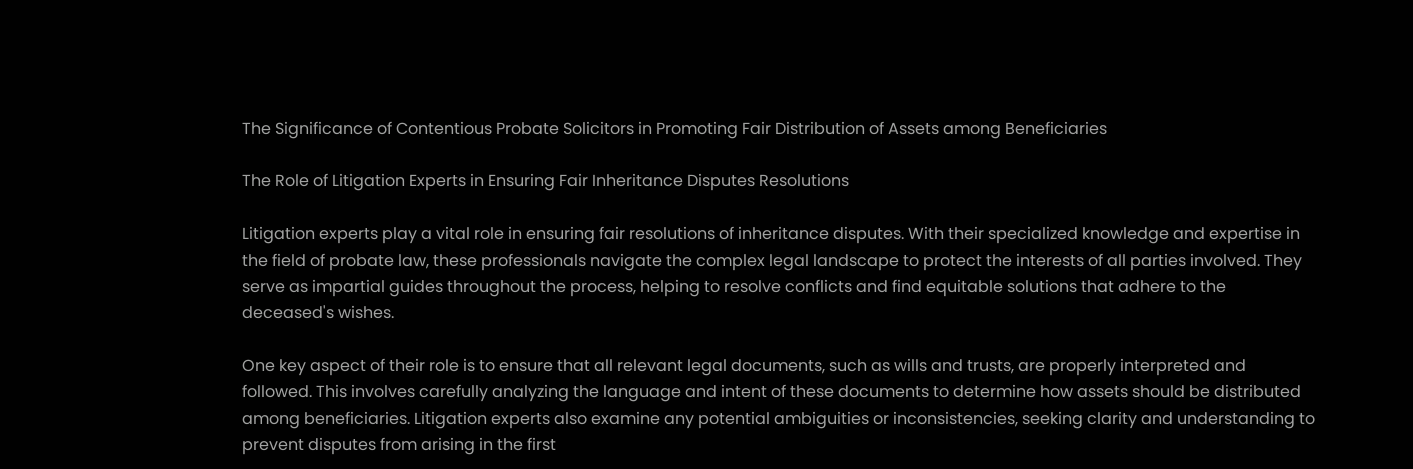The Significance of Contentious Probate Solicitors in Promoting Fair Distribution of Assets among Beneficiaries

The Role of Litigation Experts in Ensuring Fair Inheritance Disputes Resolutions

Litigation experts play a vital role in ensuring fair resolutions of inheritance disputes. With their specialized knowledge and expertise in the field of probate law, these professionals navigate the complex legal landscape to protect the interests of all parties involved. They serve as impartial guides throughout the process, helping to resolve conflicts and find equitable solutions that adhere to the deceased's wishes.

One key aspect of their role is to ensure that all relevant legal documents, such as wills and trusts, are properly interpreted and followed. This involves carefully analyzing the language and intent of these documents to determine how assets should be distributed among beneficiaries. Litigation experts also examine any potential ambiguities or inconsistencies, seeking clarity and understanding to prevent disputes from arising in the first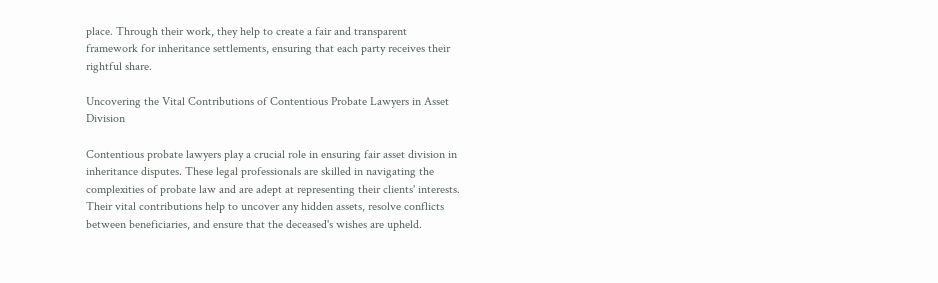place. Through their work, they help to create a fair and transparent framework for inheritance settlements, ensuring that each party receives their rightful share.

Uncovering the Vital Contributions of Contentious Probate Lawyers in Asset Division

Contentious probate lawyers play a crucial role in ensuring fair asset division in inheritance disputes. These legal professionals are skilled in navigating the complexities of probate law and are adept at representing their clients' interests. Their vital contributions help to uncover any hidden assets, resolve conflicts between beneficiaries, and ensure that the deceased's wishes are upheld.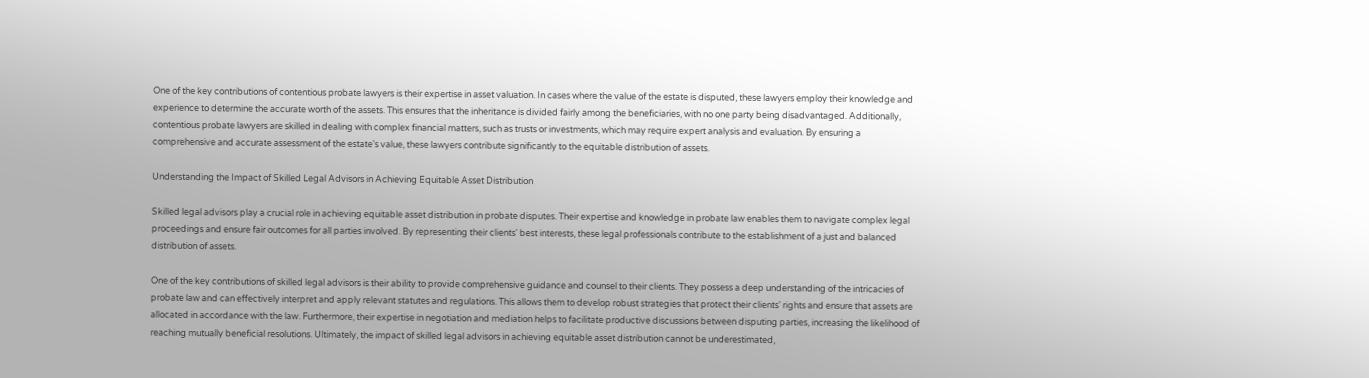One of the key contributions of contentious probate lawyers is their expertise in asset valuation. In cases where the value of the estate is disputed, these lawyers employ their knowledge and experience to determine the accurate worth of the assets. This ensures that the inheritance is divided fairly among the beneficiaries, with no one party being disadvantaged. Additionally, contentious probate lawyers are skilled in dealing with complex financial matters, such as trusts or investments, which may require expert analysis and evaluation. By ensuring a comprehensive and accurate assessment of the estate's value, these lawyers contribute significantly to the equitable distribution of assets.

Understanding the Impact of Skilled Legal Advisors in Achieving Equitable Asset Distribution

Skilled legal advisors play a crucial role in achieving equitable asset distribution in probate disputes. Their expertise and knowledge in probate law enables them to navigate complex legal proceedings and ensure fair outcomes for all parties involved. By representing their clients' best interests, these legal professionals contribute to the establishment of a just and balanced distribution of assets.

One of the key contributions of skilled legal advisors is their ability to provide comprehensive guidance and counsel to their clients. They possess a deep understanding of the intricacies of probate law and can effectively interpret and apply relevant statutes and regulations. This allows them to develop robust strategies that protect their clients' rights and ensure that assets are allocated in accordance with the law. Furthermore, their expertise in negotiation and mediation helps to facilitate productive discussions between disputing parties, increasing the likelihood of reaching mutually beneficial resolutions. Ultimately, the impact of skilled legal advisors in achieving equitable asset distribution cannot be underestimated,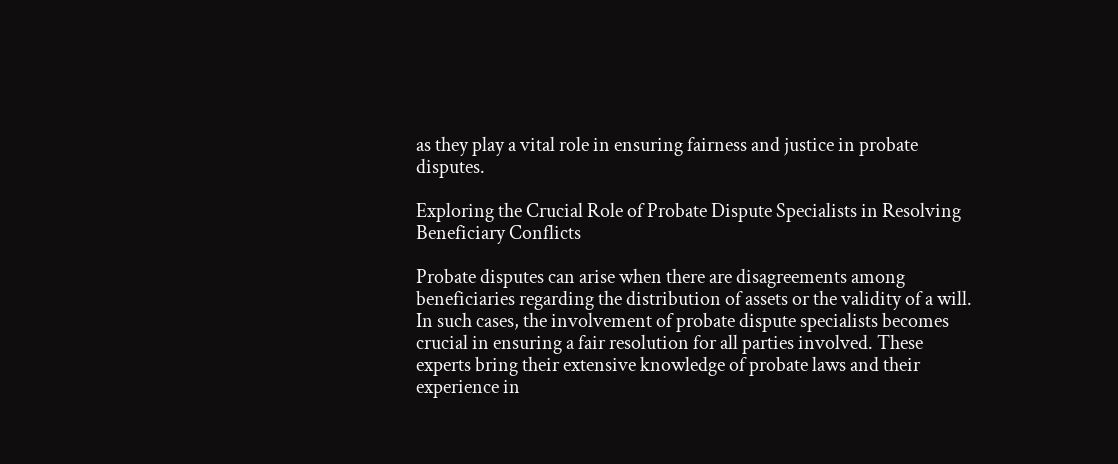as they play a vital role in ensuring fairness and justice in probate disputes.

Exploring the Crucial Role of Probate Dispute Specialists in Resolving Beneficiary Conflicts

Probate disputes can arise when there are disagreements among beneficiaries regarding the distribution of assets or the validity of a will. In such cases, the involvement of probate dispute specialists becomes crucial in ensuring a fair resolution for all parties involved. These experts bring their extensive knowledge of probate laws and their experience in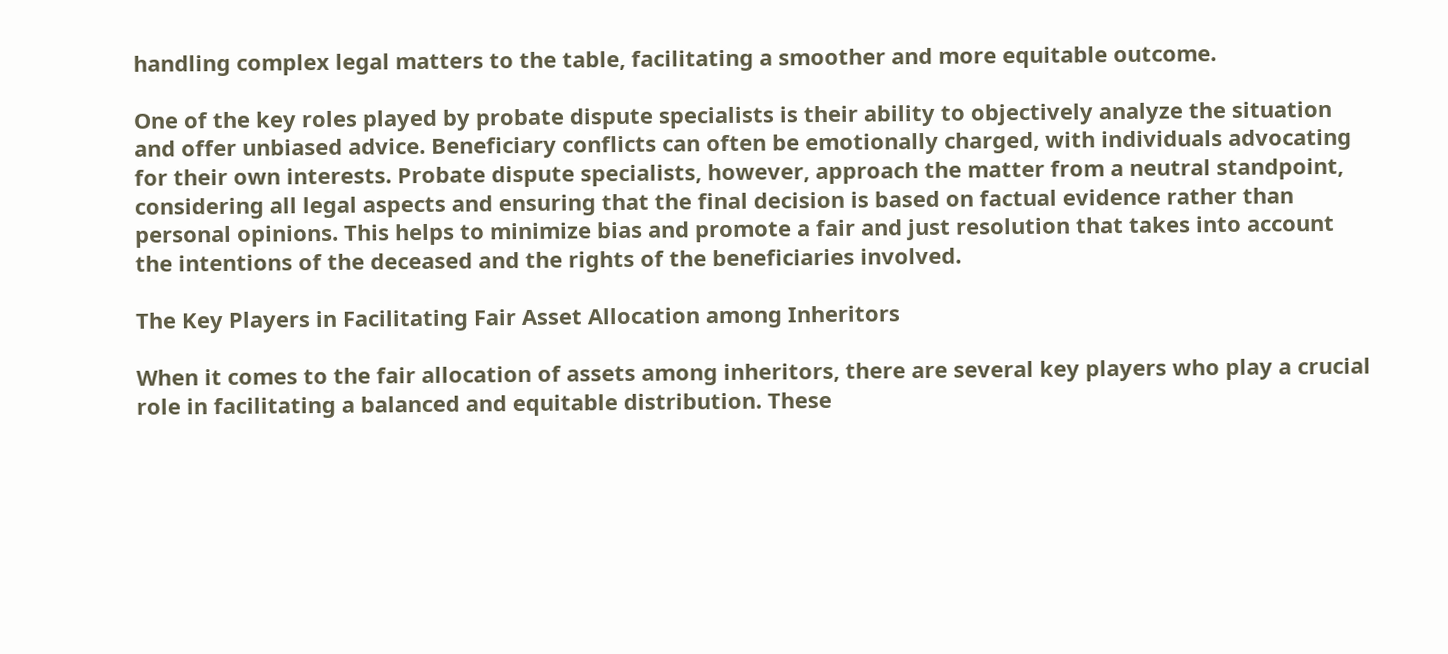handling complex legal matters to the table, facilitating a smoother and more equitable outcome.

One of the key roles played by probate dispute specialists is their ability to objectively analyze the situation and offer unbiased advice. Beneficiary conflicts can often be emotionally charged, with individuals advocating for their own interests. Probate dispute specialists, however, approach the matter from a neutral standpoint, considering all legal aspects and ensuring that the final decision is based on factual evidence rather than personal opinions. This helps to minimize bias and promote a fair and just resolution that takes into account the intentions of the deceased and the rights of the beneficiaries involved.

The Key Players in Facilitating Fair Asset Allocation among Inheritors

When it comes to the fair allocation of assets among inheritors, there are several key players who play a crucial role in facilitating a balanced and equitable distribution. These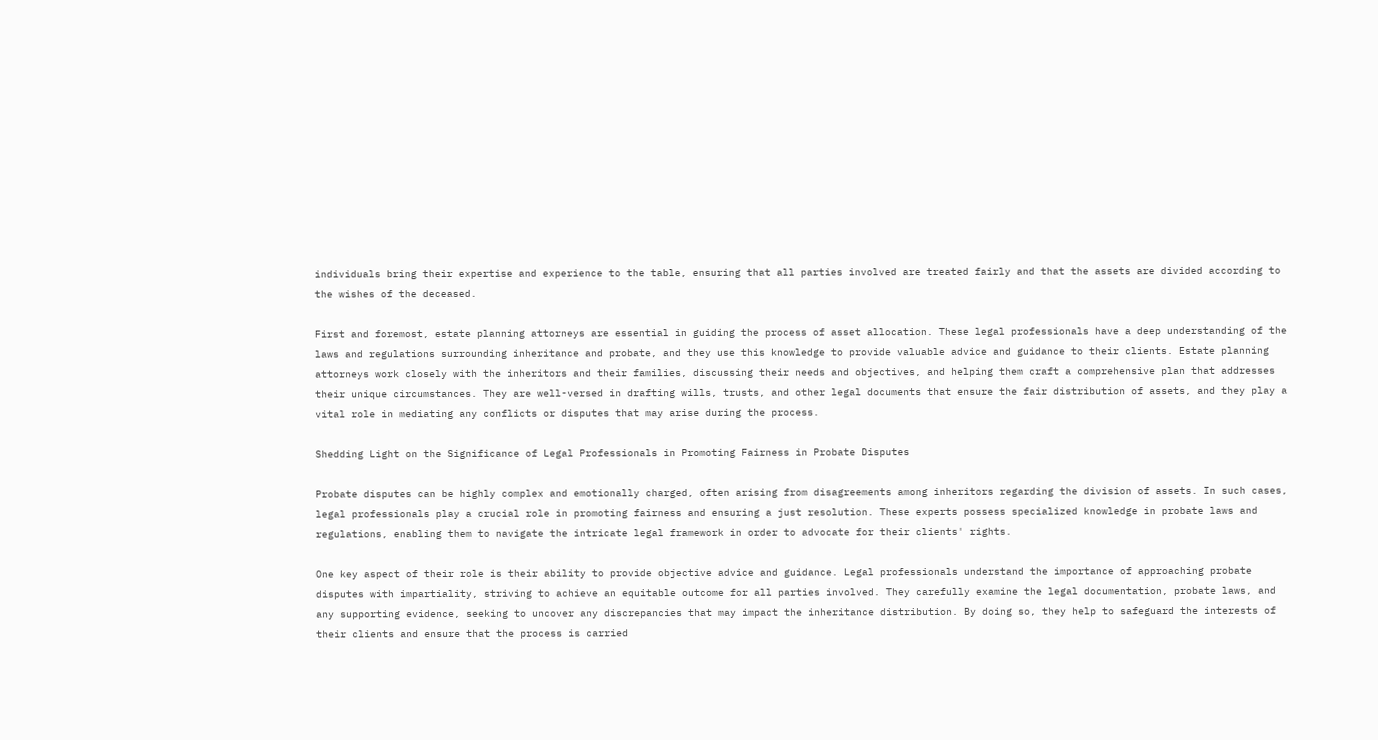individuals bring their expertise and experience to the table, ensuring that all parties involved are treated fairly and that the assets are divided according to the wishes of the deceased.

First and foremost, estate planning attorneys are essential in guiding the process of asset allocation. These legal professionals have a deep understanding of the laws and regulations surrounding inheritance and probate, and they use this knowledge to provide valuable advice and guidance to their clients. Estate planning attorneys work closely with the inheritors and their families, discussing their needs and objectives, and helping them craft a comprehensive plan that addresses their unique circumstances. They are well-versed in drafting wills, trusts, and other legal documents that ensure the fair distribution of assets, and they play a vital role in mediating any conflicts or disputes that may arise during the process.

Shedding Light on the Significance of Legal Professionals in Promoting Fairness in Probate Disputes

Probate disputes can be highly complex and emotionally charged, often arising from disagreements among inheritors regarding the division of assets. In such cases, legal professionals play a crucial role in promoting fairness and ensuring a just resolution. These experts possess specialized knowledge in probate laws and regulations, enabling them to navigate the intricate legal framework in order to advocate for their clients' rights.

One key aspect of their role is their ability to provide objective advice and guidance. Legal professionals understand the importance of approaching probate disputes with impartiality, striving to achieve an equitable outcome for all parties involved. They carefully examine the legal documentation, probate laws, and any supporting evidence, seeking to uncover any discrepancies that may impact the inheritance distribution. By doing so, they help to safeguard the interests of their clients and ensure that the process is carried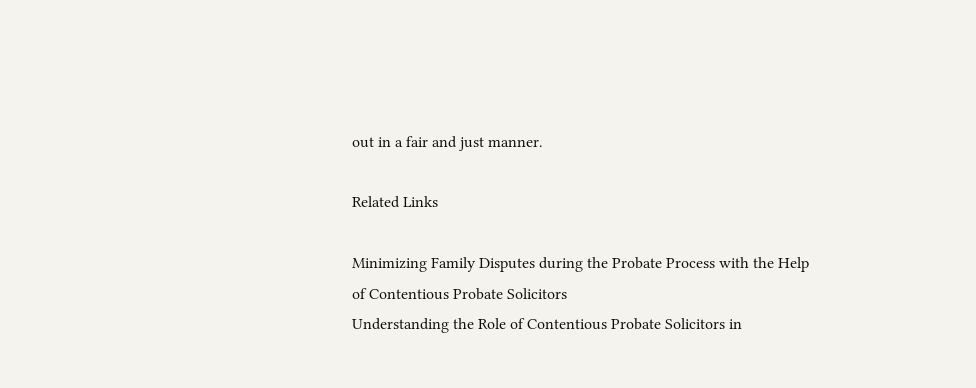out in a fair and just manner.

Related Links

Minimizing Family Disputes during the Probate Process with the Help of Contentious Probate Solicitors
Understanding the Role of Contentious Probate Solicitors in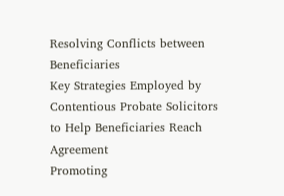Resolving Conflicts between Beneficiaries
Key Strategies Employed by Contentious Probate Solicitors to Help Beneficiaries Reach Agreement
Promoting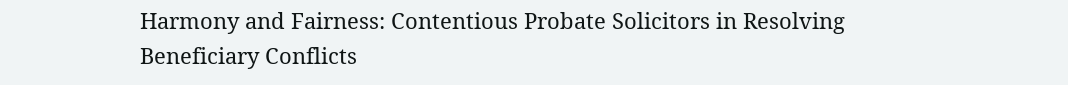Harmony and Fairness: Contentious Probate Solicitors in Resolving Beneficiary Conflicts